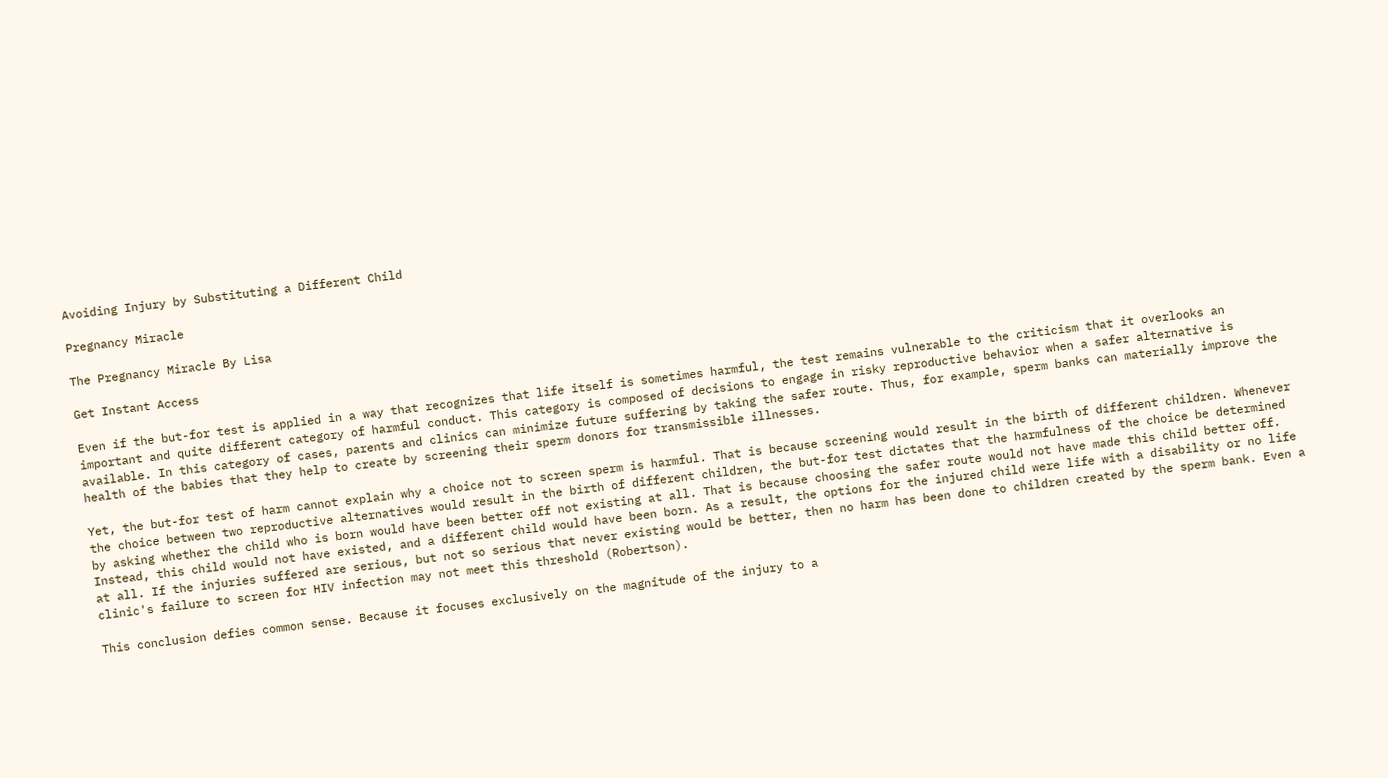Avoiding Injury by Substituting a Different Child

Pregnancy Miracle

The Pregnancy Miracle By Lisa

Get Instant Access

Even if the but-for test is applied in a way that recognizes that life itself is sometimes harmful, the test remains vulnerable to the criticism that it overlooks an important and quite different category of harmful conduct. This category is composed of decisions to engage in risky reproductive behavior when a safer alternative is available. In this category of cases, parents and clinics can minimize future suffering by taking the safer route. Thus, for example, sperm banks can materially improve the health of the babies that they help to create by screening their sperm donors for transmissible illnesses.

Yet, the but-for test of harm cannot explain why a choice not to screen sperm is harmful. That is because screening would result in the birth of different children. Whenever the choice between two reproductive alternatives would result in the birth of different children, the but-for test dictates that the harmfulness of the choice be determined by asking whether the child who is born would have been better off not existing at all. That is because choosing the safer route would not have made this child better off. Instead, this child would not have existed, and a different child would have been born. As a result, the options for the injured child were life with a disability or no life at all. If the injuries suffered are serious, but not so serious that never existing would be better, then no harm has been done to children created by the sperm bank. Even a clinic's failure to screen for HIV infection may not meet this threshold (Robertson).

This conclusion defies common sense. Because it focuses exclusively on the magnitude of the injury to a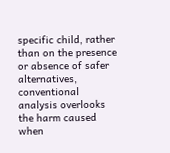specific child, rather than on the presence or absence of safer alternatives, conventional analysis overlooks the harm caused when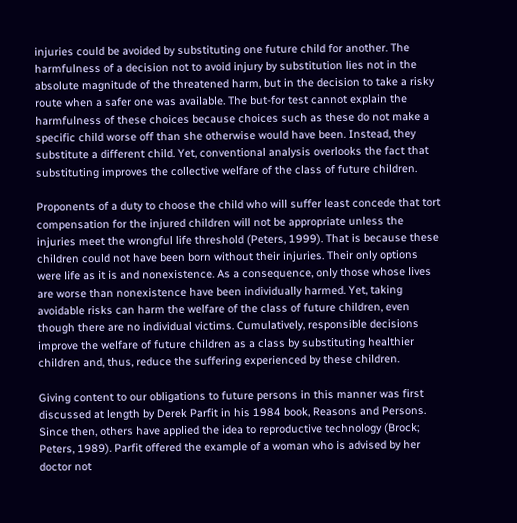injuries could be avoided by substituting one future child for another. The harmfulness of a decision not to avoid injury by substitution lies not in the absolute magnitude of the threatened harm, but in the decision to take a risky route when a safer one was available. The but-for test cannot explain the harmfulness of these choices because choices such as these do not make a specific child worse off than she otherwise would have been. Instead, they substitute a different child. Yet, conventional analysis overlooks the fact that substituting improves the collective welfare of the class of future children.

Proponents of a duty to choose the child who will suffer least concede that tort compensation for the injured children will not be appropriate unless the injuries meet the wrongful life threshold (Peters, 1999). That is because these children could not have been born without their injuries. Their only options were life as it is and nonexistence. As a consequence, only those whose lives are worse than nonexistence have been individually harmed. Yet, taking avoidable risks can harm the welfare of the class of future children, even though there are no individual victims. Cumulatively, responsible decisions improve the welfare of future children as a class by substituting healthier children and, thus, reduce the suffering experienced by these children.

Giving content to our obligations to future persons in this manner was first discussed at length by Derek Parfit in his 1984 book, Reasons and Persons. Since then, others have applied the idea to reproductive technology (Brock; Peters, 1989). Parfit offered the example of a woman who is advised by her doctor not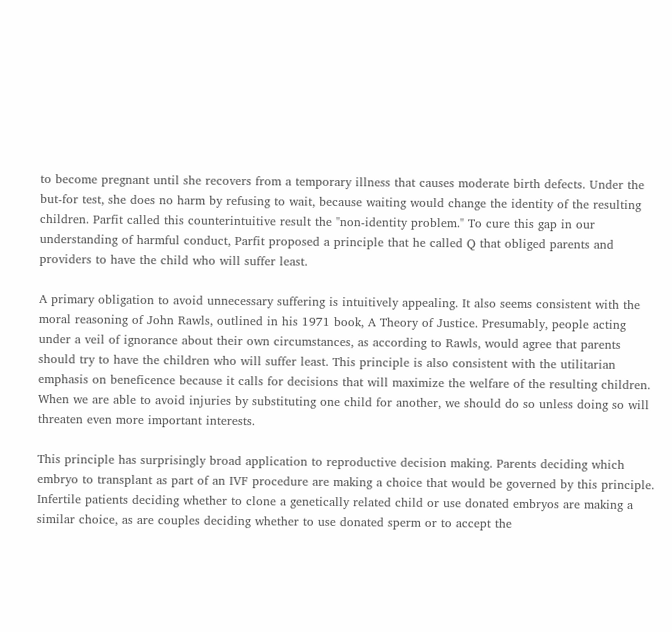to become pregnant until she recovers from a temporary illness that causes moderate birth defects. Under the but-for test, she does no harm by refusing to wait, because waiting would change the identity of the resulting children. Parfit called this counterintuitive result the "non-identity problem." To cure this gap in our understanding of harmful conduct, Parfit proposed a principle that he called Q that obliged parents and providers to have the child who will suffer least.

A primary obligation to avoid unnecessary suffering is intuitively appealing. It also seems consistent with the moral reasoning of John Rawls, outlined in his 1971 book, A Theory of Justice. Presumably, people acting under a veil of ignorance about their own circumstances, as according to Rawls, would agree that parents should try to have the children who will suffer least. This principle is also consistent with the utilitarian emphasis on beneficence because it calls for decisions that will maximize the welfare of the resulting children. When we are able to avoid injuries by substituting one child for another, we should do so unless doing so will threaten even more important interests.

This principle has surprisingly broad application to reproductive decision making. Parents deciding which embryo to transplant as part of an IVF procedure are making a choice that would be governed by this principle. Infertile patients deciding whether to clone a genetically related child or use donated embryos are making a similar choice, as are couples deciding whether to use donated sperm or to accept the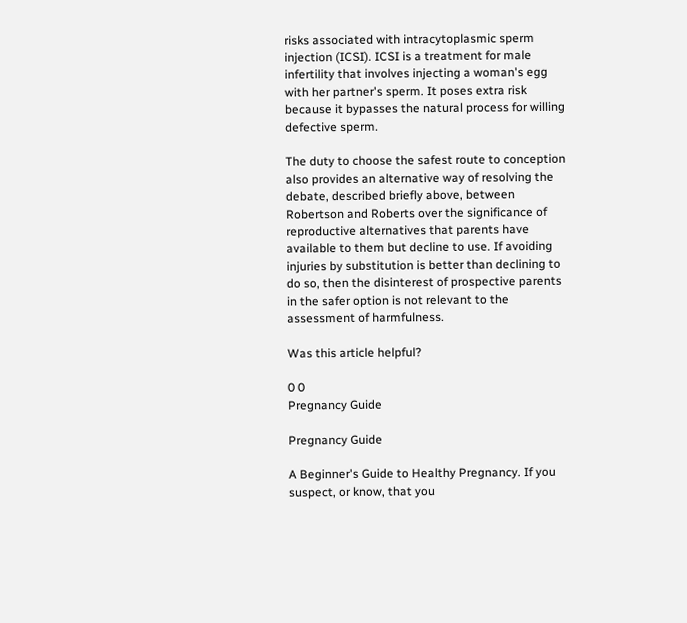risks associated with intracytoplasmic sperm injection (ICSI). ICSI is a treatment for male infertility that involves injecting a woman's egg with her partner's sperm. It poses extra risk because it bypasses the natural process for willing defective sperm.

The duty to choose the safest route to conception also provides an alternative way of resolving the debate, described briefly above, between Robertson and Roberts over the significance of reproductive alternatives that parents have available to them but decline to use. If avoiding injuries by substitution is better than declining to do so, then the disinterest of prospective parents in the safer option is not relevant to the assessment of harmfulness.

Was this article helpful?

0 0
Pregnancy Guide

Pregnancy Guide

A Beginner's Guide to Healthy Pregnancy. If you suspect, or know, that you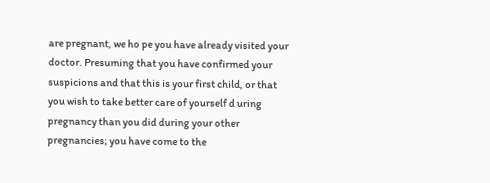are pregnant, we ho pe you have already visited your doctor. Presuming that you have confirmed your suspicions and that this is your first child, or that you wish to take better care of yourself d uring pregnancy than you did during your other pregnancies; you have come to the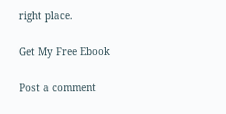right place.

Get My Free Ebook

Post a comment